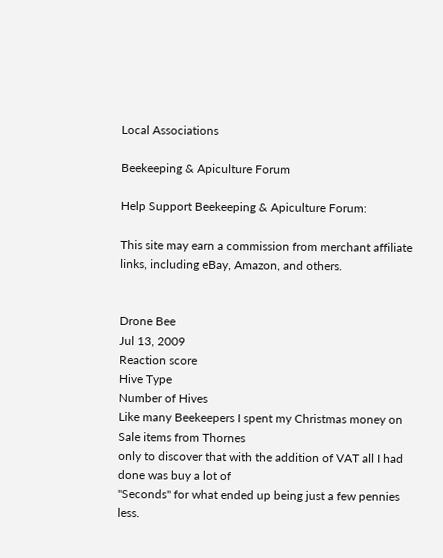Local Associations

Beekeeping & Apiculture Forum

Help Support Beekeeping & Apiculture Forum:

This site may earn a commission from merchant affiliate links, including eBay, Amazon, and others.


Drone Bee
Jul 13, 2009
Reaction score
Hive Type
Number of Hives
Like many Beekeepers I spent my Christmas money on Sale items from Thornes
only to discover that with the addition of VAT all I had done was buy a lot of
"Seconds" for what ended up being just a few pennies less.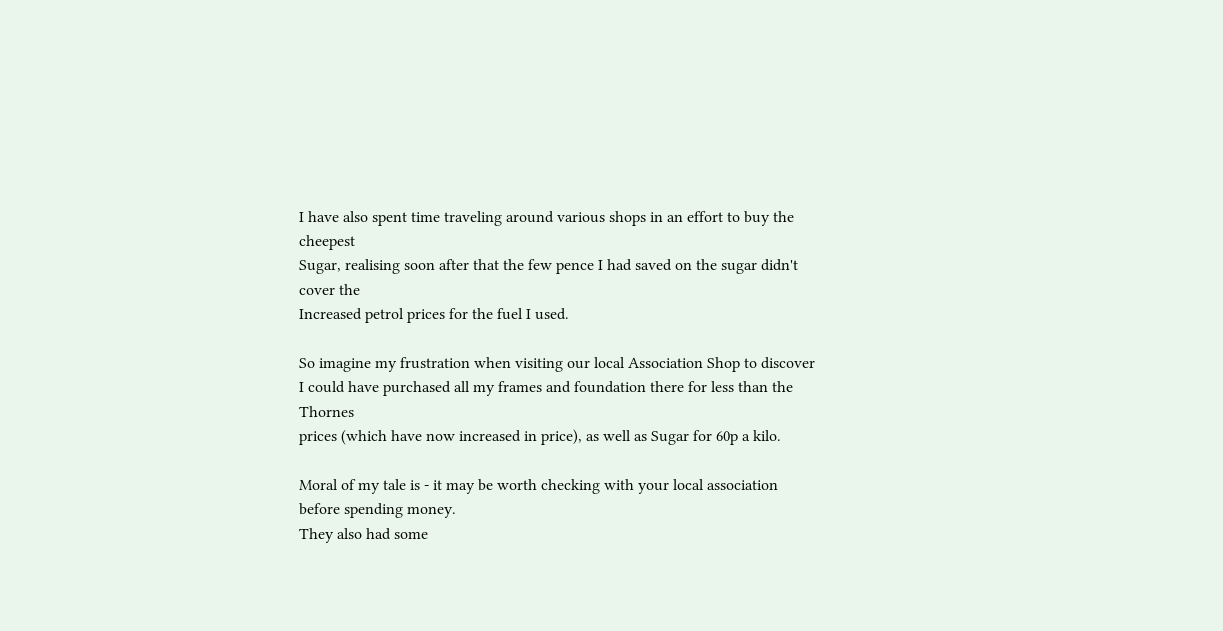I have also spent time traveling around various shops in an effort to buy the cheepest
Sugar, realising soon after that the few pence I had saved on the sugar didn't cover the
Increased petrol prices for the fuel I used.

So imagine my frustration when visiting our local Association Shop to discover
I could have purchased all my frames and foundation there for less than the Thornes
prices (which have now increased in price), as well as Sugar for 60p a kilo.

Moral of my tale is - it may be worth checking with your local association
before spending money.
They also had some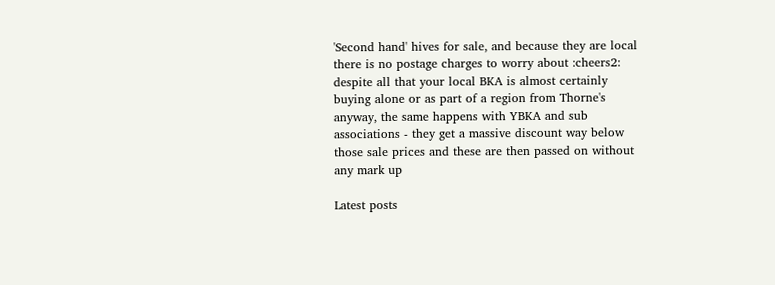'Second hand' hives for sale, and because they are local
there is no postage charges to worry about :cheers2:
despite all that your local BKA is almost certainly buying alone or as part of a region from Thorne's anyway, the same happens with YBKA and sub associations - they get a massive discount way below those sale prices and these are then passed on without any mark up

Latest posts